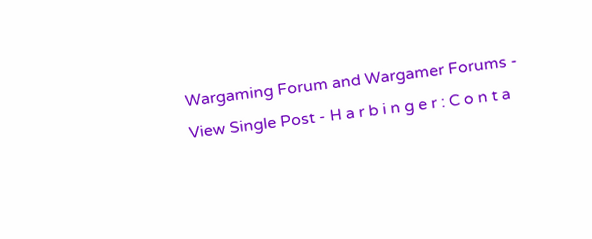Wargaming Forum and Wargamer Forums - View Single Post - H a r b i n g e r : C o n t a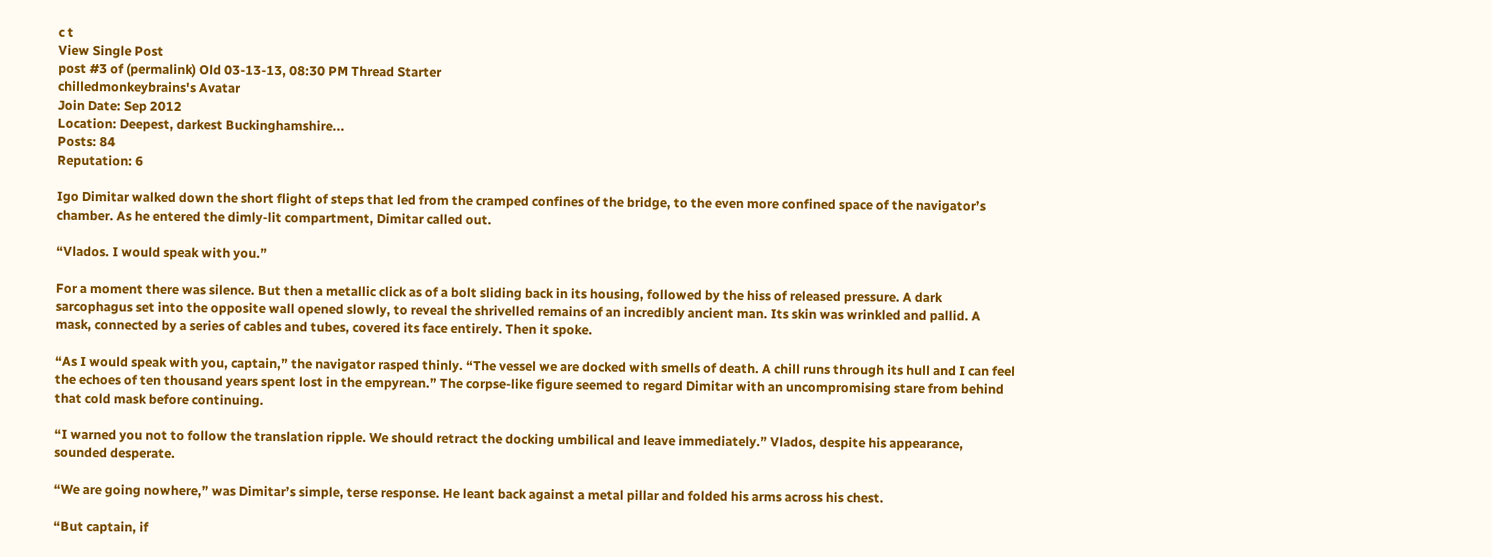c t
View Single Post
post #3 of (permalink) Old 03-13-13, 08:30 PM Thread Starter
chilledmonkeybrains's Avatar
Join Date: Sep 2012
Location: Deepest, darkest Buckinghamshire...
Posts: 84
Reputation: 6

Igo Dimitar walked down the short flight of steps that led from the cramped confines of the bridge, to the even more confined space of the navigator’s chamber. As he entered the dimly-lit compartment, Dimitar called out.

“Vlados. I would speak with you.”

For a moment there was silence. But then a metallic click as of a bolt sliding back in its housing, followed by the hiss of released pressure. A dark sarcophagus set into the opposite wall opened slowly, to reveal the shrivelled remains of an incredibly ancient man. Its skin was wrinkled and pallid. A mask, connected by a series of cables and tubes, covered its face entirely. Then it spoke.

“As I would speak with you, captain,” the navigator rasped thinly. “The vessel we are docked with smells of death. A chill runs through its hull and I can feel the echoes of ten thousand years spent lost in the empyrean.” The corpse-like figure seemed to regard Dimitar with an uncompromising stare from behind that cold mask before continuing.

“I warned you not to follow the translation ripple. We should retract the docking umbilical and leave immediately.” Vlados, despite his appearance, sounded desperate.

“We are going nowhere,” was Dimitar’s simple, terse response. He leant back against a metal pillar and folded his arms across his chest.

“But captain, if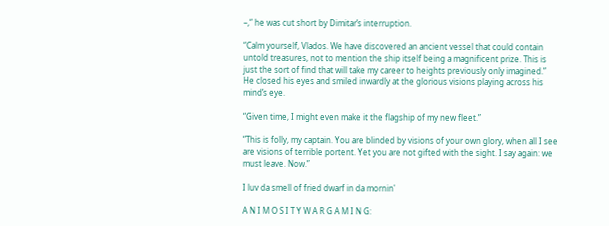–,“ he was cut short by Dimitar’s interruption.

“Calm yourself, Vlados. We have discovered an ancient vessel that could contain untold treasures, not to mention the ship itself being a magnificent prize. This is just the sort of find that will take my career to heights previously only imagined.” He closed his eyes and smiled inwardly at the glorious visions playing across his mind’s eye.

“Given time, I might even make it the flagship of my new fleet.”

“This is folly, my captain. You are blinded by visions of your own glory, when all I see are visions of terrible portent. Yet you are not gifted with the sight. I say again: we must leave. Now.”

I luv da smell of fried dwarf in da mornin'

A N I M O S I T Y W A R G A M I N G: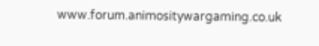www.forum.animositywargaming.co.uk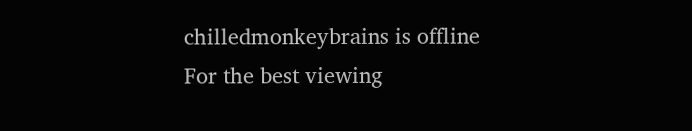chilledmonkeybrains is offline
For the best viewing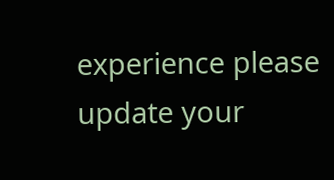experience please update your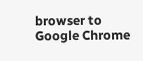browser to Google Chrome